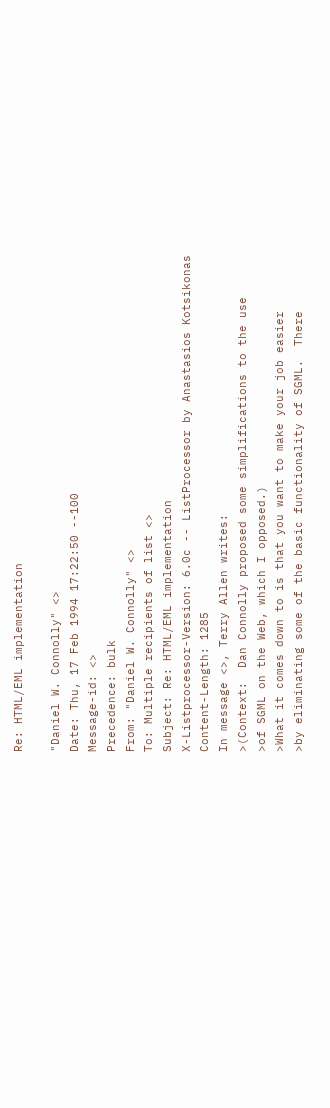Re: HTML/EML implementation

"Daniel W. Connolly" <>
Date: Thu, 17 Feb 1994 17:22:50 --100
Message-id: <>
Precedence: bulk
From: "Daniel W. Connolly" <>
To: Multiple recipients of list <>
Subject: Re: HTML/EML implementation
X-Listprocessor-Version: 6.0c -- ListProcessor by Anastasios Kotsikonas
Content-Length: 1285
In message <>, Terry Allen writes:
>(Context:  Dan Connolly proposed some simplifications to the use
>of SGML on the Web, which I opposed.)
>What it comes down to is that you want to make your job easier
>by eliminating some of the basic functionality of SGML.  There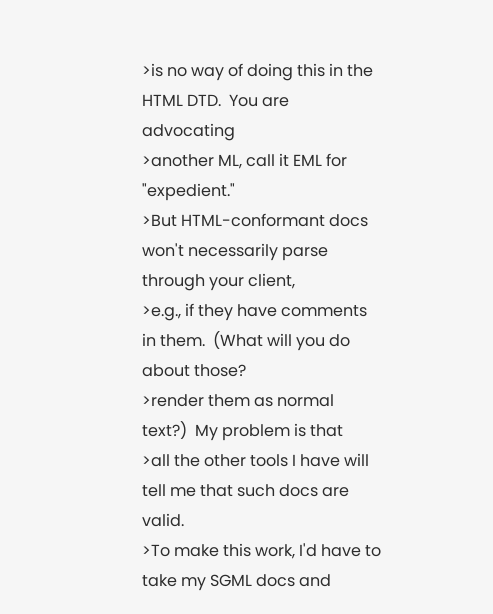>is no way of doing this in the HTML DTD.  You are advocating
>another ML, call it EML for "expedient."
>But HTML-conformant docs won't necessarily parse through your client,
>e.g., if they have comments in them.  (What will you do about those?
>render them as normal text?)  My problem is that
>all the other tools I have will tell me that such docs are valid.
>To make this work, I'd have to take my SGML docs and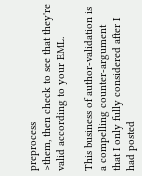preprocess
>them, then check to see that they're valid according to your EML.

This business of author-validation is a compelling counter-argument
that I only fully considered after I had posted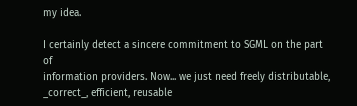my idea.

I certainly detect a sincere commitment to SGML on the part of
information providers. Now... we just need freely distributable,
_correct_, efficient, reusable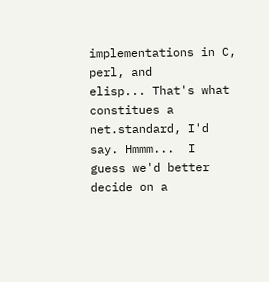implementations in C, perl, and
elisp... That's what constitues a net.standard, I'd say. Hmmm...  I
guess we'd better decide on a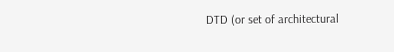DTD (or set of architectural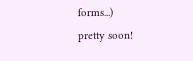forms...)
pretty soon!